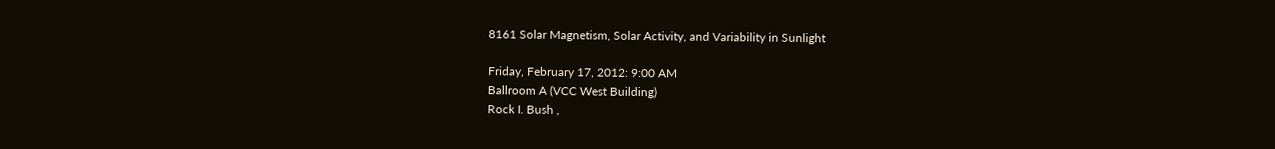8161 Solar Magnetism, Solar Activity, and Variability in Sunlight

Friday, February 17, 2012: 9:00 AM
Ballroom A (VCC West Building)
Rock I. Bush ,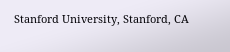Stanford University, Stanford, CA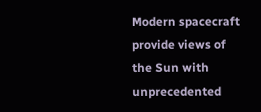Modern spacecraft provide views of the Sun with unprecedented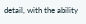detail, with the ability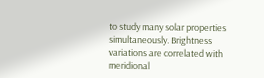to study many solar properties simultaneously. Brightness variations are correlated with meridional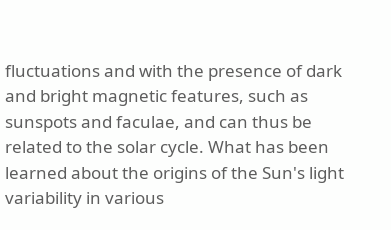fluctuations and with the presence of dark and bright magnetic features, such as sunspots and faculae, and can thus be related to the solar cycle. What has been learned about the origins of the Sun's light variability in various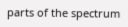parts of the spectrum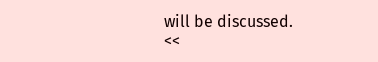will be discussed.
<<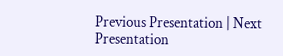Previous Presentation | Next Presentation